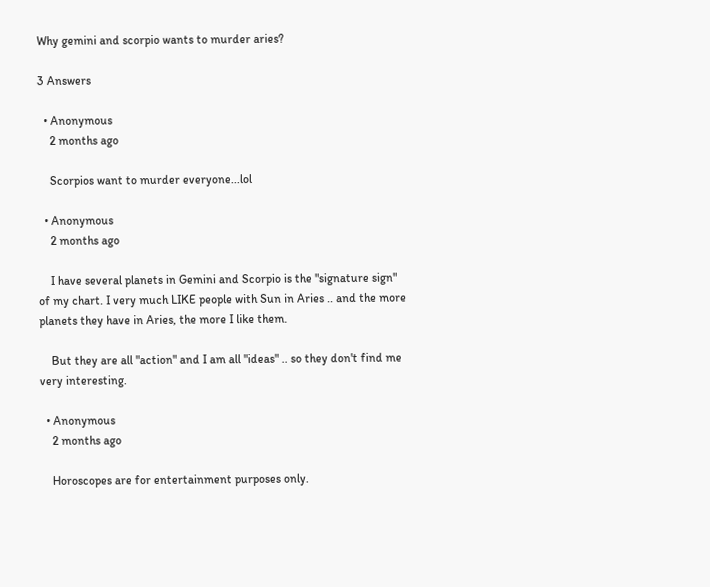Why gemini and scorpio wants to murder aries?

3 Answers

  • Anonymous
    2 months ago

    Scorpios want to murder everyone...lol

  • Anonymous
    2 months ago

    I have several planets in Gemini and Scorpio is the "signature sign" of my chart. I very much LIKE people with Sun in Aries .. and the more planets they have in Aries, the more I like them.

    But they are all "action" and I am all "ideas" .. so they don't find me very interesting.

  • Anonymous
    2 months ago

    Horoscopes are for entertainment purposes only.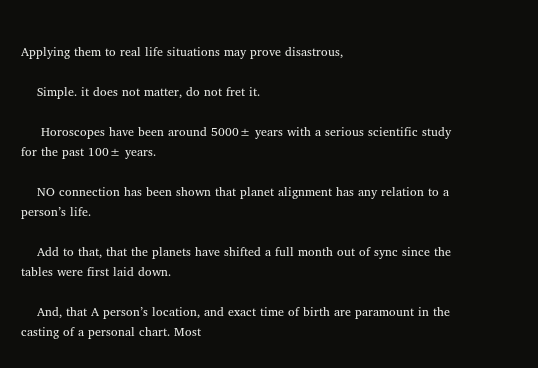Applying them to real life situations may prove disastrous,

    Simple. it does not matter, do not fret it.

     Horoscopes have been around 5000± years with a serious scientific study for the past 100± years.

    NO connection has been shown that planet alignment has any relation to a person’s life.

    Add to that, that the planets have shifted a full month out of sync since the tables were first laid down.

    And, that A person’s location, and exact time of birth are paramount in the casting of a personal chart. Most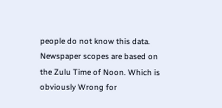people do not know this data. Newspaper scopes are based on the Zulu Time of Noon. Which is obviously Wrong for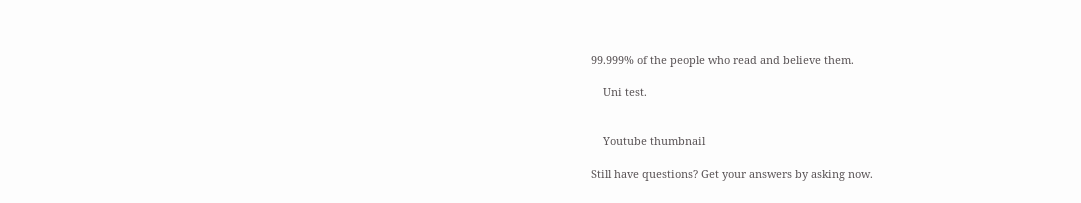99.999% of the people who read and believe them.

    Uni test.


    Youtube thumbnail

Still have questions? Get your answers by asking now.